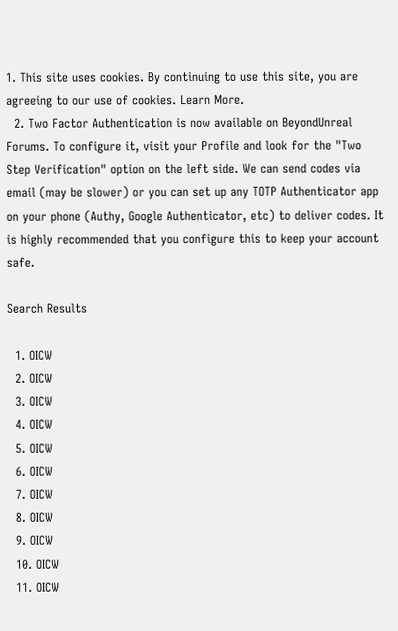1. This site uses cookies. By continuing to use this site, you are agreeing to our use of cookies. Learn More.
  2. Two Factor Authentication is now available on BeyondUnreal Forums. To configure it, visit your Profile and look for the "Two Step Verification" option on the left side. We can send codes via email (may be slower) or you can set up any TOTP Authenticator app on your phone (Authy, Google Authenticator, etc) to deliver codes. It is highly recommended that you configure this to keep your account safe.

Search Results

  1. OICW
  2. OICW
  3. OICW
  4. OICW
  5. OICW
  6. OICW
  7. OICW
  8. OICW
  9. OICW
  10. OICW
  11. OICW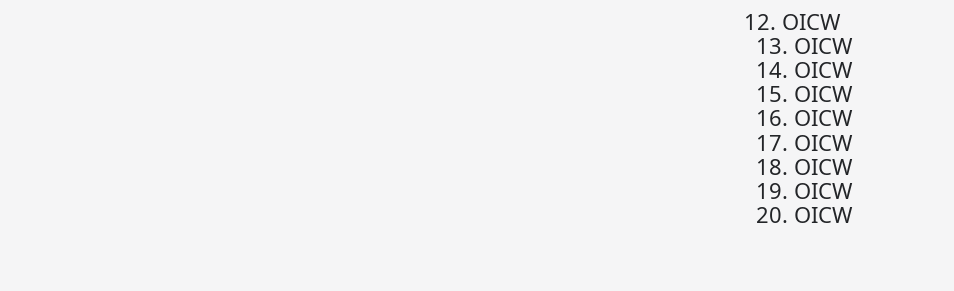12. OICW
  13. OICW
  14. OICW
  15. OICW
  16. OICW
  17. OICW
  18. OICW
  19. OICW
  20. OICW